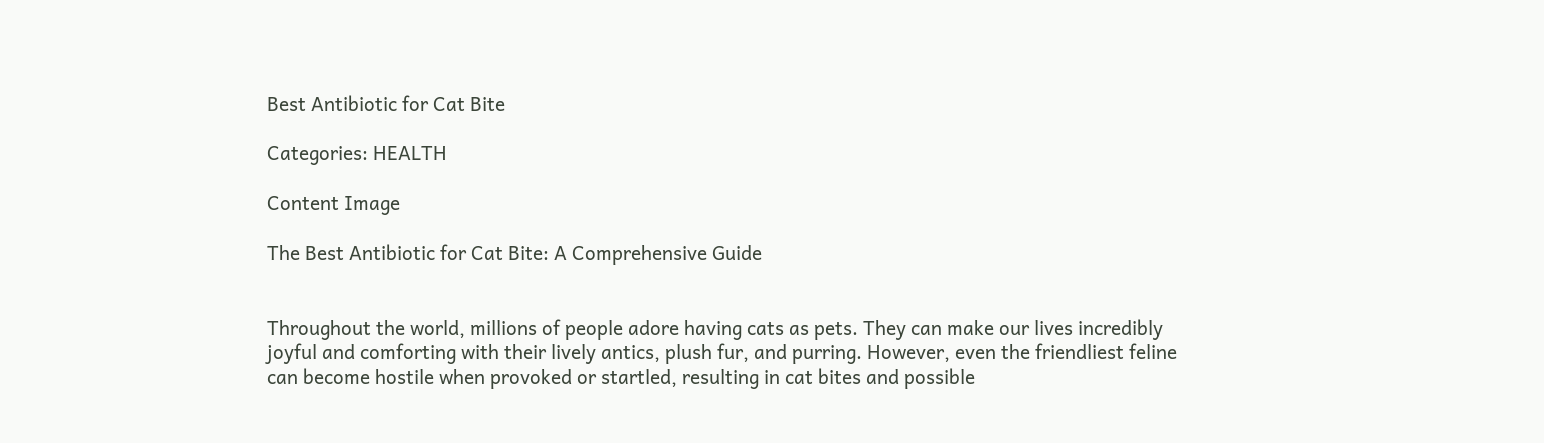Best Antibiotic for Cat Bite

Categories: HEALTH

Content Image

The Best Antibiotic for Cat Bite: A Comprehensive Guide


Throughout the world, millions of people adore having cats as pets. They can make our lives incredibly joyful and comforting with their lively antics, plush fur, and purring. However, even the friendliest feline can become hostile when provoked or startled, resulting in cat bites and possible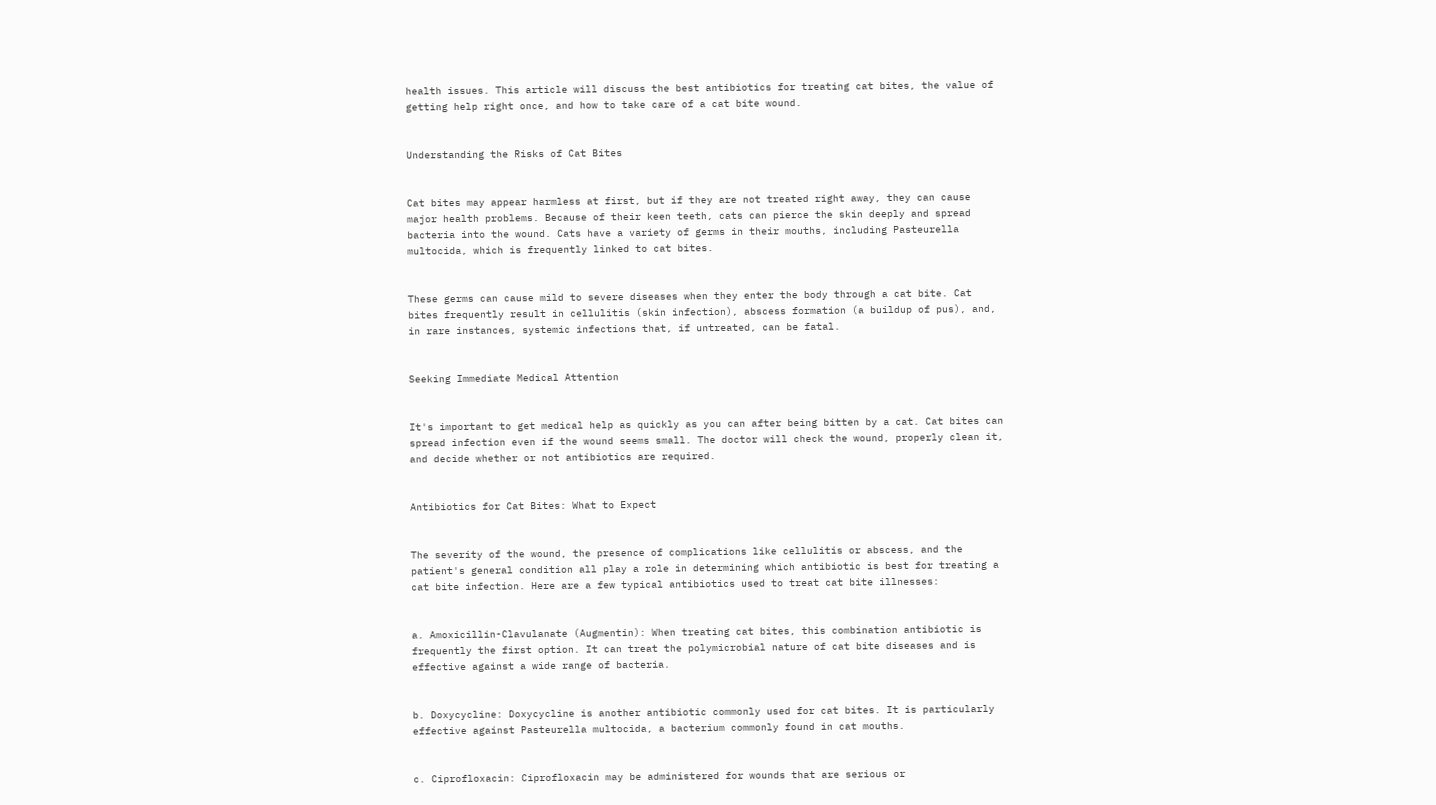health issues. This article will discuss the best antibiotics for treating cat bites, the value of getting help right once, and how to take care of a cat bite wound.


Understanding the Risks of Cat Bites


Cat bites may appear harmless at first, but if they are not treated right away, they can cause major health problems. Because of their keen teeth, cats can pierce the skin deeply and spread bacteria into the wound. Cats have a variety of germs in their mouths, including Pasteurella multocida, which is frequently linked to cat bites.


These germs can cause mild to severe diseases when they enter the body through a cat bite. Cat bites frequently result in cellulitis (skin infection), abscess formation (a buildup of pus), and, in rare instances, systemic infections that, if untreated, can be fatal.


Seeking Immediate Medical Attention


It's important to get medical help as quickly as you can after being bitten by a cat. Cat bites can spread infection even if the wound seems small. The doctor will check the wound, properly clean it, and decide whether or not antibiotics are required.


Antibiotics for Cat Bites: What to Expect


The severity of the wound, the presence of complications like cellulitis or abscess, and the patient's general condition all play a role in determining which antibiotic is best for treating a cat bite infection. Here are a few typical antibiotics used to treat cat bite illnesses:


a. Amoxicillin-Clavulanate (Augmentin): When treating cat bites, this combination antibiotic is frequently the first option. It can treat the polymicrobial nature of cat bite diseases and is effective against a wide range of bacteria.


b. Doxycycline: Doxycycline is another antibiotic commonly used for cat bites. It is particularly effective against Pasteurella multocida, a bacterium commonly found in cat mouths.


c. Ciprofloxacin: Ciprofloxacin may be administered for wounds that are serious or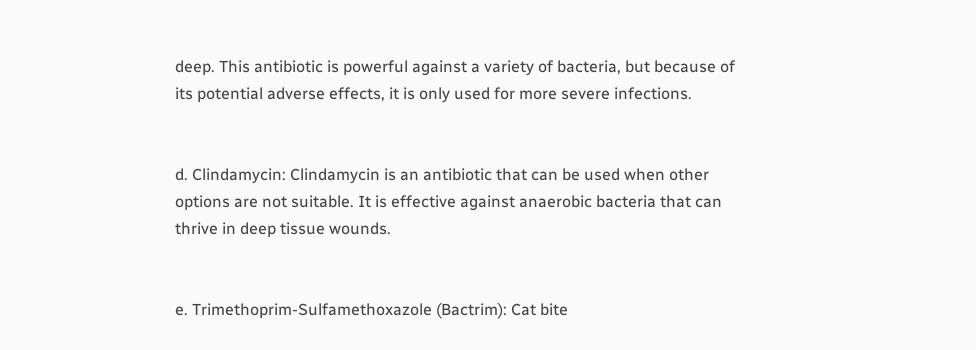deep. This antibiotic is powerful against a variety of bacteria, but because of its potential adverse effects, it is only used for more severe infections.


d. Clindamycin: Clindamycin is an antibiotic that can be used when other options are not suitable. It is effective against anaerobic bacteria that can thrive in deep tissue wounds.


e. Trimethoprim-Sulfamethoxazole (Bactrim): Cat bite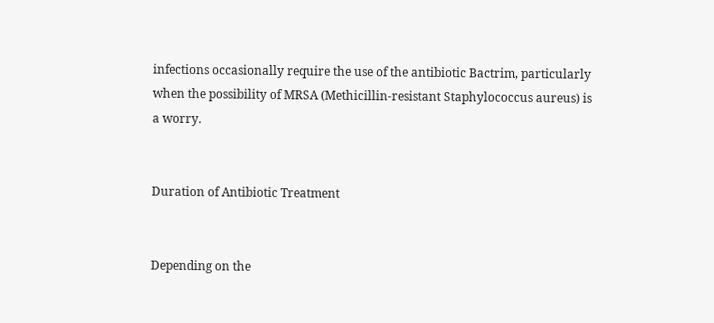infections occasionally require the use of the antibiotic Bactrim, particularly when the possibility of MRSA (Methicillin-resistant Staphylococcus aureus) is a worry.


Duration of Antibiotic Treatment


Depending on the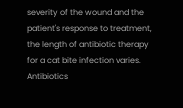severity of the wound and the patient's response to treatment, the length of antibiotic therapy for a cat bite infection varies. Antibiotics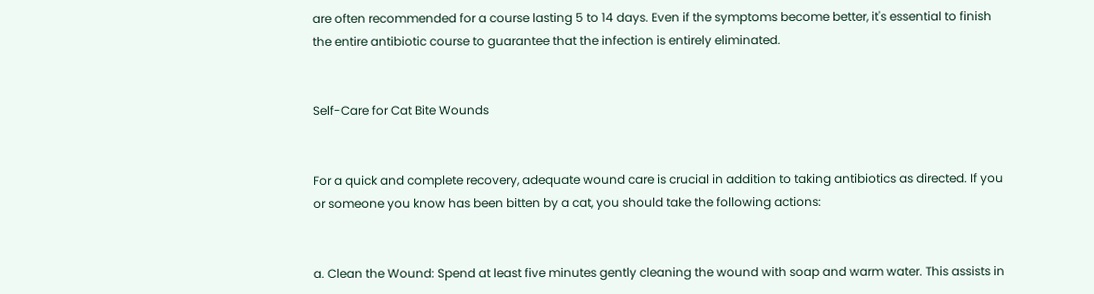are often recommended for a course lasting 5 to 14 days. Even if the symptoms become better, it's essential to finish the entire antibiotic course to guarantee that the infection is entirely eliminated.


Self-Care for Cat Bite Wounds


For a quick and complete recovery, adequate wound care is crucial in addition to taking antibiotics as directed. If you or someone you know has been bitten by a cat, you should take the following actions:


a. Clean the Wound: Spend at least five minutes gently cleaning the wound with soap and warm water. This assists in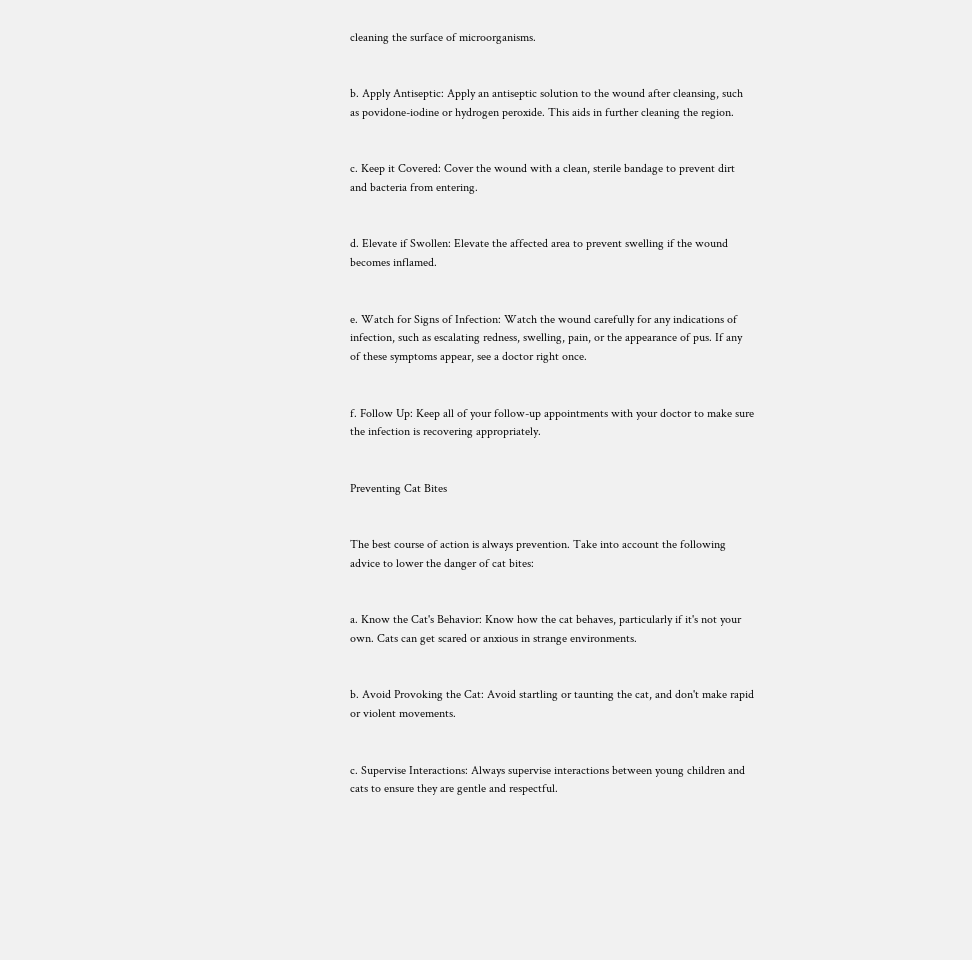cleaning the surface of microorganisms.


b. Apply Antiseptic: Apply an antiseptic solution to the wound after cleansing, such as povidone-iodine or hydrogen peroxide. This aids in further cleaning the region.


c. Keep it Covered: Cover the wound with a clean, sterile bandage to prevent dirt and bacteria from entering.


d. Elevate if Swollen: Elevate the affected area to prevent swelling if the wound becomes inflamed.


e. Watch for Signs of Infection: Watch the wound carefully for any indications of infection, such as escalating redness, swelling, pain, or the appearance of pus. If any of these symptoms appear, see a doctor right once.


f. Follow Up: Keep all of your follow-up appointments with your doctor to make sure the infection is recovering appropriately.


Preventing Cat Bites


The best course of action is always prevention. Take into account the following advice to lower the danger of cat bites:


a. Know the Cat's Behavior: Know how the cat behaves, particularly if it's not your own. Cats can get scared or anxious in strange environments.


b. Avoid Provoking the Cat: Avoid startling or taunting the cat, and don't make rapid or violent movements.


c. Supervise Interactions: Always supervise interactions between young children and cats to ensure they are gentle and respectful.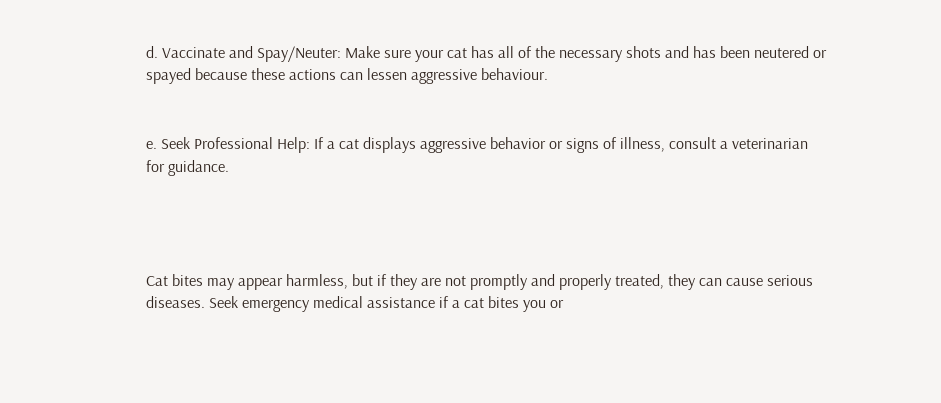d. Vaccinate and Spay/Neuter: Make sure your cat has all of the necessary shots and has been neutered or spayed because these actions can lessen aggressive behaviour.


e. Seek Professional Help: If a cat displays aggressive behavior or signs of illness, consult a veterinarian for guidance.




Cat bites may appear harmless, but if they are not promptly and properly treated, they can cause serious diseases. Seek emergency medical assistance if a cat bites you or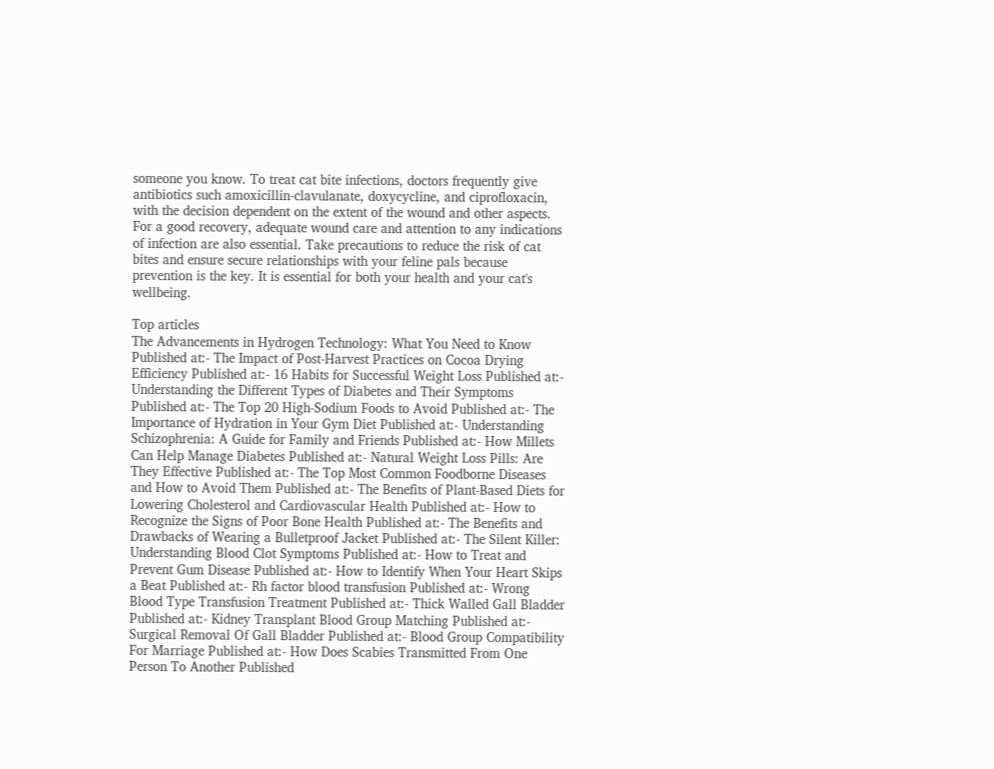someone you know. To treat cat bite infections, doctors frequently give antibiotics such amoxicillin-clavulanate, doxycycline, and ciprofloxacin, with the decision dependent on the extent of the wound and other aspects. For a good recovery, adequate wound care and attention to any indications of infection are also essential. Take precautions to reduce the risk of cat bites and ensure secure relationships with your feline pals because prevention is the key. It is essential for both your health and your cat's wellbeing.

Top articles
The Advancements in Hydrogen Technology: What You Need to Know Published at:- The Impact of Post-Harvest Practices on Cocoa Drying Efficiency Published at:- 16 Habits for Successful Weight Loss Published at:- Understanding the Different Types of Diabetes and Their Symptoms Published at:- The Top 20 High-Sodium Foods to Avoid Published at:- The Importance of Hydration in Your Gym Diet Published at:- Understanding Schizophrenia: A Guide for Family and Friends Published at:- How Millets Can Help Manage Diabetes Published at:- Natural Weight Loss Pills: Are They Effective Published at:- The Top Most Common Foodborne Diseases and How to Avoid Them Published at:- The Benefits of Plant-Based Diets for Lowering Cholesterol and Cardiovascular Health Published at:- How to Recognize the Signs of Poor Bone Health Published at:- The Benefits and Drawbacks of Wearing a Bulletproof Jacket Published at:- The Silent Killer: Understanding Blood Clot Symptoms Published at:- How to Treat and Prevent Gum Disease Published at:- How to Identify When Your Heart Skips a Beat Published at:- Rh factor blood transfusion Published at:- Wrong Blood Type Transfusion Treatment Published at:- Thick Walled Gall Bladder Published at:- Kidney Transplant Blood Group Matching Published at:- Surgical Removal Of Gall Bladder Published at:- Blood Group Compatibility For Marriage Published at:- How Does Scabies Transmitted From One Person To Another Published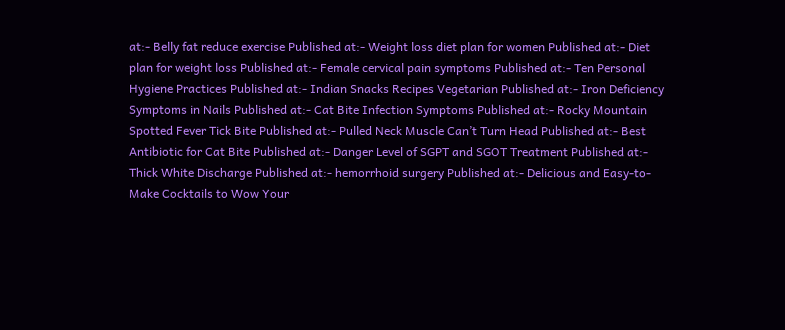at:- Belly fat reduce exercise Published at:- Weight loss diet plan for women Published at:- Diet plan for weight loss Published at:- Female cervical pain symptoms Published at:- Ten Personal Hygiene Practices Published at:- Indian Snacks Recipes Vegetarian Published at:- Iron Deficiency Symptoms in Nails Published at:- Cat Bite Infection Symptoms Published at:- Rocky Mountain Spotted Fever Tick Bite Published at:- Pulled Neck Muscle Can’t Turn Head Published at:- Best Antibiotic for Cat Bite Published at:- Danger Level of SGPT and SGOT Treatment Published at:- Thick White Discharge Published at:- hemorrhoid surgery Published at:- Delicious and Easy-to-Make Cocktails to Wow Your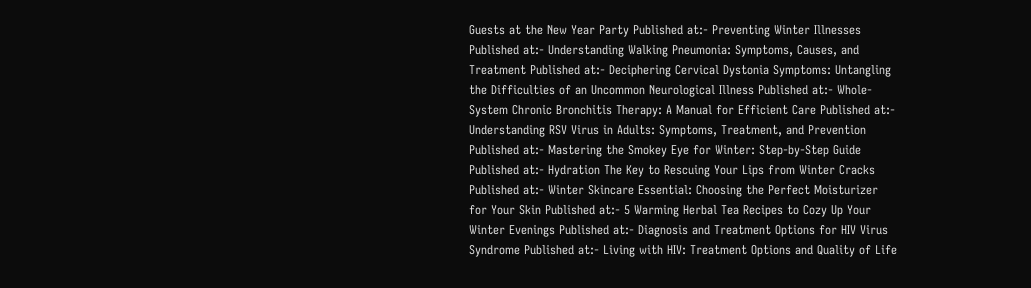Guests at the New Year Party Published at:- Preventing Winter Illnesses Published at:- Understanding Walking Pneumonia: Symptoms, Causes, and Treatment Published at:- Deciphering Cervical Dystonia Symptoms: Untangling the Difficulties of an Uncommon Neurological Illness Published at:- Whole-System Chronic Bronchitis Therapy: A Manual for Efficient Care Published at:- Understanding RSV Virus in Adults: Symptoms, Treatment, and Prevention Published at:- Mastering the Smokey Eye for Winter: Step-by-Step Guide Published at:- Hydration The Key to Rescuing Your Lips from Winter Cracks Published at:- Winter Skincare Essential: Choosing the Perfect Moisturizer for Your Skin Published at:- 5 Warming Herbal Tea Recipes to Cozy Up Your Winter Evenings Published at:- Diagnosis and Treatment Options for HIV Virus Syndrome Published at:- Living with HIV: Treatment Options and Quality of Life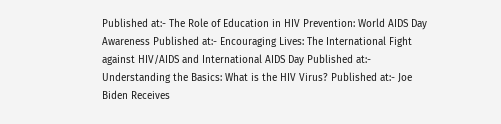Published at:- The Role of Education in HIV Prevention: World AIDS Day Awareness Published at:- Encouraging Lives: The International Fight against HIV/AIDS and International AIDS Day Published at:- Understanding the Basics: What is the HIV Virus? Published at:- Joe Biden Receives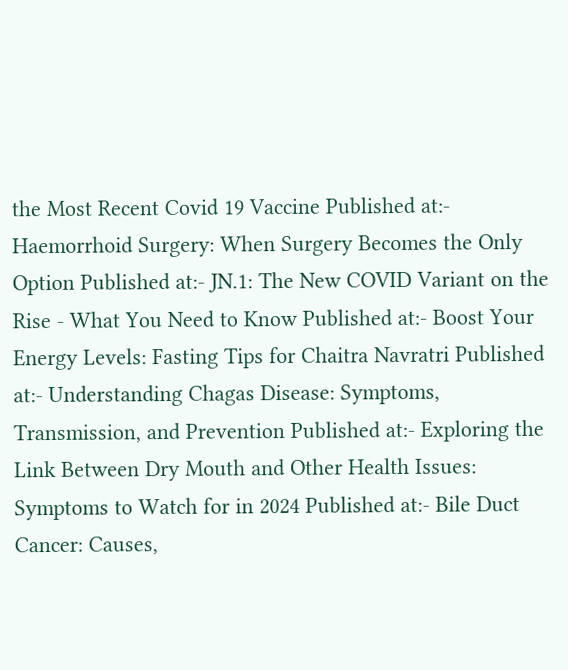the Most Recent Covid 19 Vaccine Published at:- Haemorrhoid Surgery: When Surgery Becomes the Only Option Published at:- JN.1: The New COVID Variant on the Rise - What You Need to Know Published at:- Boost Your Energy Levels: Fasting Tips for Chaitra Navratri Published at:- Understanding Chagas Disease: Symptoms, Transmission, and Prevention Published at:- Exploring the Link Between Dry Mouth and Other Health Issues: Symptoms to Watch for in 2024 Published at:- Bile Duct Cancer: Causes,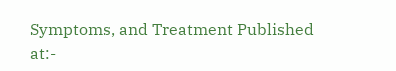Symptoms, and Treatment Published at:-